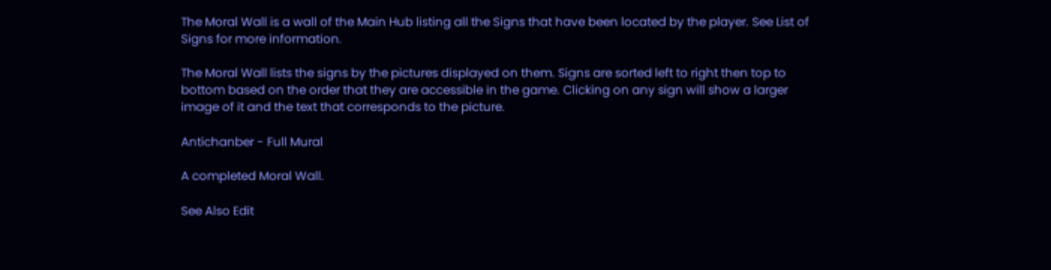The Moral Wall is a wall of the Main Hub listing all the Signs that have been located by the player. See List of Signs for more information.

The Moral Wall lists the signs by the pictures displayed on them. Signs are sorted left to right then top to bottom based on the order that they are accessible in the game. Clicking on any sign will show a larger image of it and the text that corresponds to the picture.

Antichanber - Full Mural

A completed Moral Wall.

See Also Edit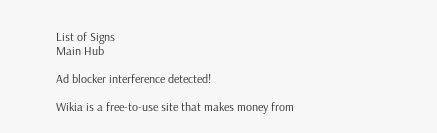List of Signs
Main Hub

Ad blocker interference detected!

Wikia is a free-to-use site that makes money from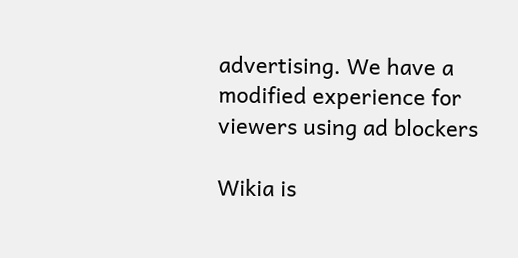advertising. We have a modified experience for viewers using ad blockers

Wikia is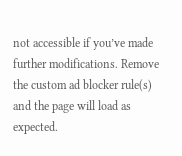not accessible if you’ve made further modifications. Remove the custom ad blocker rule(s) and the page will load as expected.